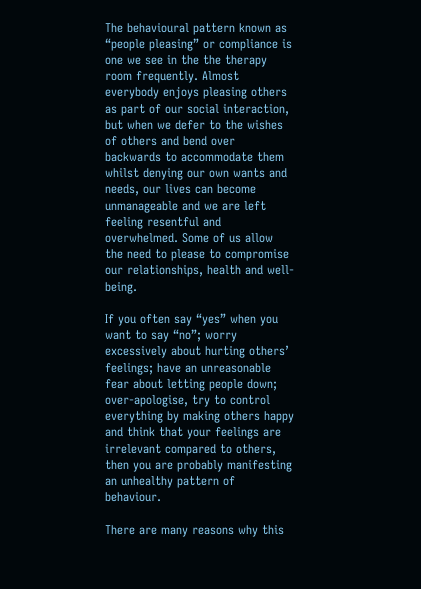The behavioural pattern known as “people pleasing” or compliance is one we see in the the therapy room frequently. Almost everybody enjoys pleasing others as part of our social interaction, but when we defer to the wishes of others and bend over backwards to accommodate them whilst denying our own wants and needs, our lives can become unmanageable and we are left feeling resentful and overwhelmed. Some of us allow the need to please to compromise our relationships, health and well-being.

If you often say “yes” when you want to say “no”; worry excessively about hurting others’ feelings; have an unreasonable fear about letting people down; over-apologise, try to control everything by making others happy and think that your feelings are irrelevant compared to others, then you are probably manifesting an unhealthy pattern of behaviour.

There are many reasons why this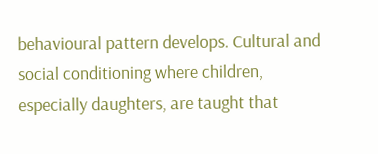behavioural pattern develops. Cultural and social conditioning where children, especially daughters, are taught that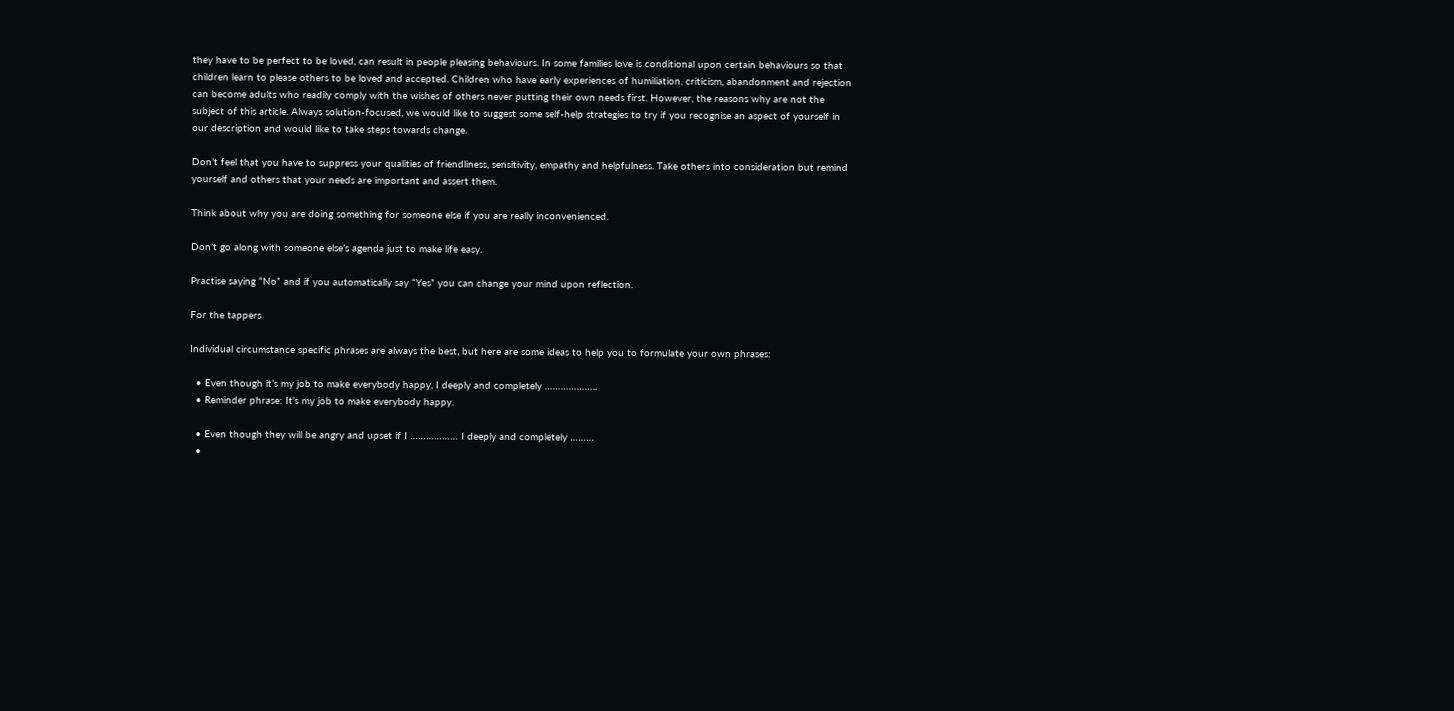they have to be perfect to be loved, can result in people pleasing behaviours. In some families love is conditional upon certain behaviours so that children learn to please others to be loved and accepted. Children who have early experiences of humiliation, criticism, abandonment and rejection can become adults who readily comply with the wishes of others never putting their own needs first. However, the reasons why are not the subject of this article. Always solution-focused, we would like to suggest some self-help strategies to try if you recognise an aspect of yourself in our description and would like to take steps towards change.

Don’t feel that you have to suppress your qualities of friendliness, sensitivity, empathy and helpfulness. Take others into consideration but remind yourself and others that your needs are important and assert them.

Think about why you are doing something for someone else if you are really inconvenienced.

Don’t go along with someone else’s agenda just to make life easy.

Practise saying “No” and if you automatically say “Yes” you can change your mind upon reflection.

For the tappers

Individual circumstance specific phrases are always the best, but here are some ideas to help you to formulate your own phrases:

  • Even though it’s my job to make everybody happy, I deeply and completely ………………..
  • Reminder phrase: It’s my job to make everybody happy.

  • Even though they will be angry and upset if I ……………… I deeply and completely ………
  •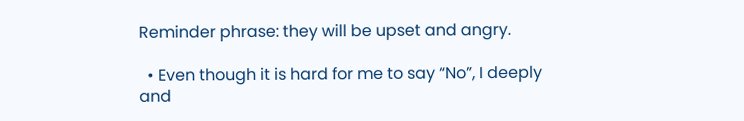Reminder phrase: they will be upset and angry.

  • Even though it is hard for me to say “No”, I deeply and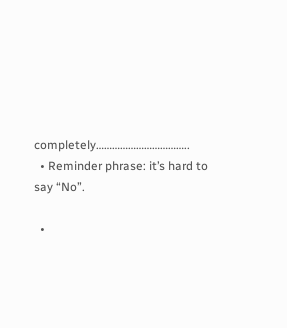completely……………………………..
  • Reminder phrase: it’s hard to say “No”.

  •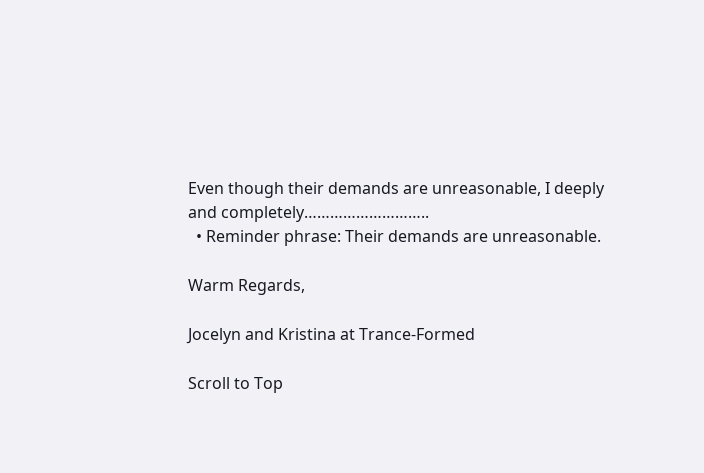Even though their demands are unreasonable, I deeply and completely………………………..
  • Reminder phrase: Their demands are unreasonable.

Warm Regards,

Jocelyn and Kristina at Trance-Formed

Scroll to Top